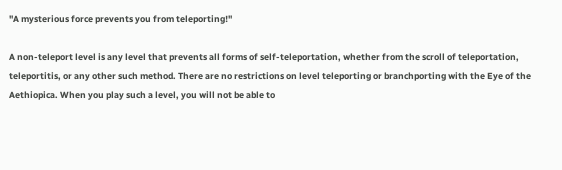"A mysterious force prevents you from teleporting!"

A non-teleport level is any level that prevents all forms of self-teleportation, whether from the scroll of teleportation, teleportitis, or any other such method. There are no restrictions on level teleporting or branchporting with the Eye of the Aethiopica. When you play such a level, you will not be able to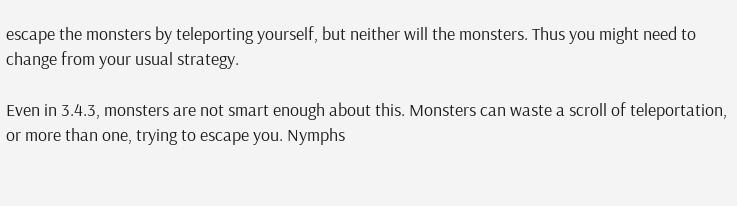escape the monsters by teleporting yourself, but neither will the monsters. Thus you might need to change from your usual strategy.

Even in 3.4.3, monsters are not smart enough about this. Monsters can waste a scroll of teleportation, or more than one, trying to escape you. Nymphs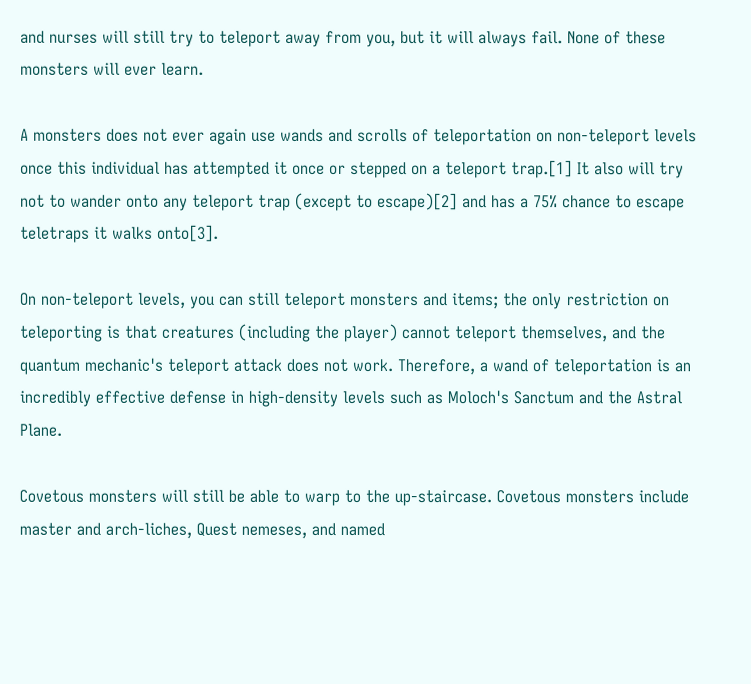and nurses will still try to teleport away from you, but it will always fail. None of these monsters will ever learn.

A monsters does not ever again use wands and scrolls of teleportation on non-teleport levels once this individual has attempted it once or stepped on a teleport trap.[1] It also will try not to wander onto any teleport trap (except to escape)[2] and has a 75% chance to escape teletraps it walks onto[3].

On non-teleport levels, you can still teleport monsters and items; the only restriction on teleporting is that creatures (including the player) cannot teleport themselves, and the quantum mechanic's teleport attack does not work. Therefore, a wand of teleportation is an incredibly effective defense in high-density levels such as Moloch's Sanctum and the Astral Plane.

Covetous monsters will still be able to warp to the up-staircase. Covetous monsters include master and arch-liches, Quest nemeses, and named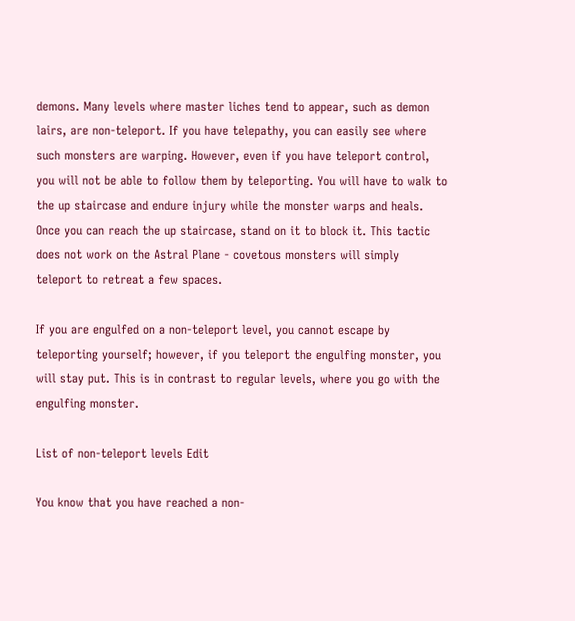demons. Many levels where master liches tend to appear, such as demon lairs, are non-teleport. If you have telepathy, you can easily see where such monsters are warping. However, even if you have teleport control, you will not be able to follow them by teleporting. You will have to walk to the up staircase and endure injury while the monster warps and heals. Once you can reach the up staircase, stand on it to block it. This tactic does not work on the Astral Plane - covetous monsters will simply teleport to retreat a few spaces.

If you are engulfed on a non-teleport level, you cannot escape by teleporting yourself; however, if you teleport the engulfing monster, you will stay put. This is in contrast to regular levels, where you go with the engulfing monster.

List of non-teleport levels Edit

You know that you have reached a non-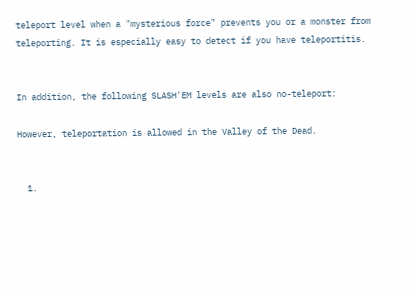teleport level when a "mysterious force" prevents you or a monster from teleporting. It is especially easy to detect if you have teleportitis.


In addition, the following SLASH'EM levels are also no-teleport:

However, teleportation is allowed in the Valley of the Dead.


  1.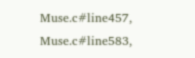Muse.c#line457, Muse.c#line583,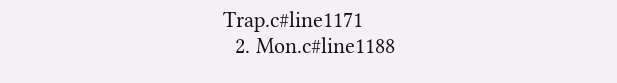Trap.c#line1171
  2. Mon.c#line1188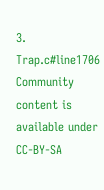3. Trap.c#line1706
Community content is available under CC-BY-SA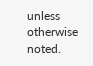unless otherwise noted.